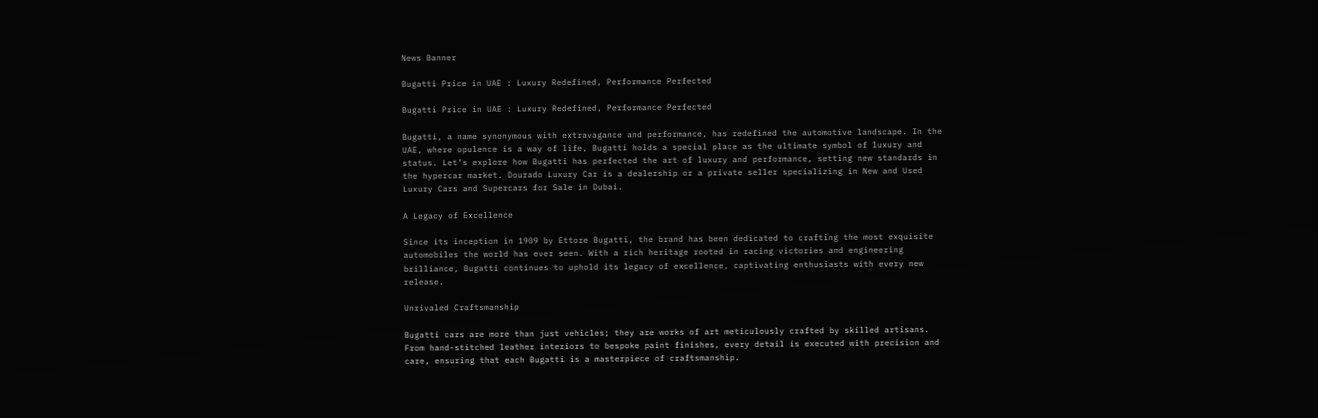News Banner

Bugatti Price in UAE : Luxury Redefined, Performance Perfected

Bugatti Price in UAE : Luxury Redefined, Performance Perfected

Bugatti, a name synonymous with extravagance and performance, has redefined the automotive landscape. In the UAE, where opulence is a way of life, Bugatti holds a special place as the ultimate symbol of luxury and status. Let’s explore how Bugatti has perfected the art of luxury and performance, setting new standards in the hypercar market. Dourado Luxury Car is a dealership or a private seller specializing in New and Used Luxury Cars and Supercars for Sale in Dubai.

A Legacy of Excellence

Since its inception in 1909 by Ettore Bugatti, the brand has been dedicated to crafting the most exquisite automobiles the world has ever seen. With a rich heritage rooted in racing victories and engineering brilliance, Bugatti continues to uphold its legacy of excellence, captivating enthusiasts with every new release.

Unrivaled Craftsmanship

Bugatti cars are more than just vehicles; they are works of art meticulously crafted by skilled artisans. From hand-stitched leather interiors to bespoke paint finishes, every detail is executed with precision and care, ensuring that each Bugatti is a masterpiece of craftsmanship.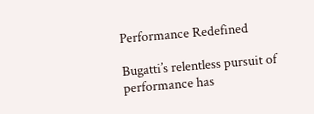Performance Redefined

Bugatti’s relentless pursuit of performance has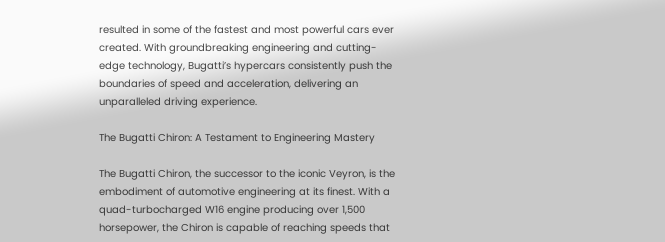resulted in some of the fastest and most powerful cars ever created. With groundbreaking engineering and cutting-edge technology, Bugatti’s hypercars consistently push the boundaries of speed and acceleration, delivering an unparalleled driving experience.

The Bugatti Chiron: A Testament to Engineering Mastery

The Bugatti Chiron, the successor to the iconic Veyron, is the embodiment of automotive engineering at its finest. With a quad-turbocharged W16 engine producing over 1,500 horsepower, the Chiron is capable of reaching speeds that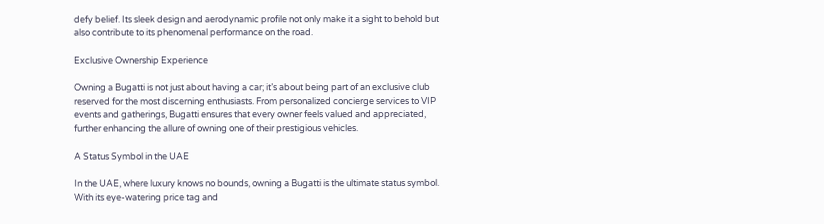defy belief. Its sleek design and aerodynamic profile not only make it a sight to behold but also contribute to its phenomenal performance on the road.

Exclusive Ownership Experience

Owning a Bugatti is not just about having a car; it’s about being part of an exclusive club reserved for the most discerning enthusiasts. From personalized concierge services to VIP events and gatherings, Bugatti ensures that every owner feels valued and appreciated, further enhancing the allure of owning one of their prestigious vehicles.

A Status Symbol in the UAE

In the UAE, where luxury knows no bounds, owning a Bugatti is the ultimate status symbol. With its eye-watering price tag and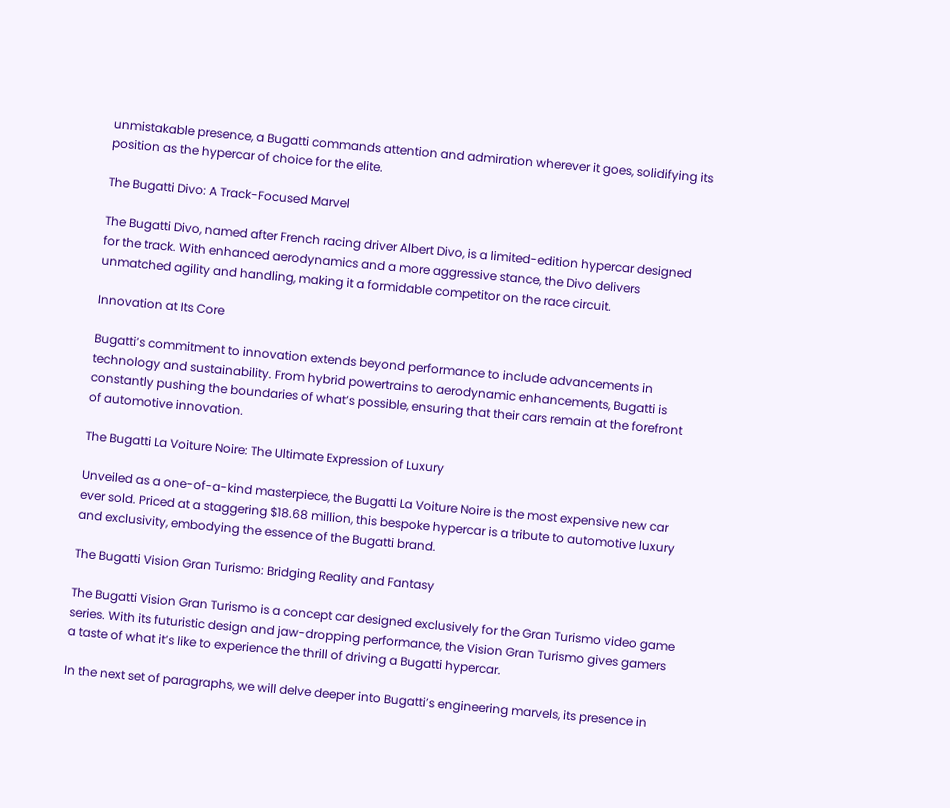unmistakable presence, a Bugatti commands attention and admiration wherever it goes, solidifying its position as the hypercar of choice for the elite.

The Bugatti Divo: A Track-Focused Marvel

The Bugatti Divo, named after French racing driver Albert Divo, is a limited-edition hypercar designed for the track. With enhanced aerodynamics and a more aggressive stance, the Divo delivers unmatched agility and handling, making it a formidable competitor on the race circuit.

Innovation at Its Core

Bugatti’s commitment to innovation extends beyond performance to include advancements in technology and sustainability. From hybrid powertrains to aerodynamic enhancements, Bugatti is constantly pushing the boundaries of what’s possible, ensuring that their cars remain at the forefront of automotive innovation.

The Bugatti La Voiture Noire: The Ultimate Expression of Luxury

Unveiled as a one-of-a-kind masterpiece, the Bugatti La Voiture Noire is the most expensive new car ever sold. Priced at a staggering $18.68 million, this bespoke hypercar is a tribute to automotive luxury and exclusivity, embodying the essence of the Bugatti brand.

The Bugatti Vision Gran Turismo: Bridging Reality and Fantasy

The Bugatti Vision Gran Turismo is a concept car designed exclusively for the Gran Turismo video game series. With its futuristic design and jaw-dropping performance, the Vision Gran Turismo gives gamers a taste of what it’s like to experience the thrill of driving a Bugatti hypercar.

In the next set of paragraphs, we will delve deeper into Bugatti’s engineering marvels, its presence in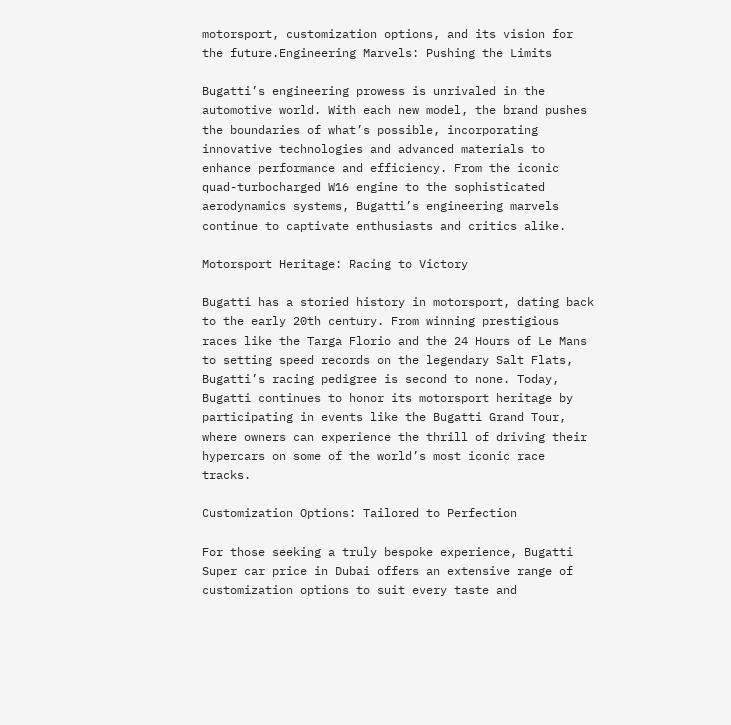motorsport, customization options, and its vision for the future.Engineering Marvels: Pushing the Limits

Bugatti’s engineering prowess is unrivaled in the automotive world. With each new model, the brand pushes the boundaries of what’s possible, incorporating innovative technologies and advanced materials to enhance performance and efficiency. From the iconic quad-turbocharged W16 engine to the sophisticated aerodynamics systems, Bugatti’s engineering marvels continue to captivate enthusiasts and critics alike.

Motorsport Heritage: Racing to Victory

Bugatti has a storied history in motorsport, dating back to the early 20th century. From winning prestigious races like the Targa Florio and the 24 Hours of Le Mans to setting speed records on the legendary Salt Flats, Bugatti’s racing pedigree is second to none. Today, Bugatti continues to honor its motorsport heritage by participating in events like the Bugatti Grand Tour, where owners can experience the thrill of driving their hypercars on some of the world’s most iconic race tracks.

Customization Options: Tailored to Perfection

For those seeking a truly bespoke experience, Bugatti Super car price in Dubai offers an extensive range of customization options to suit every taste and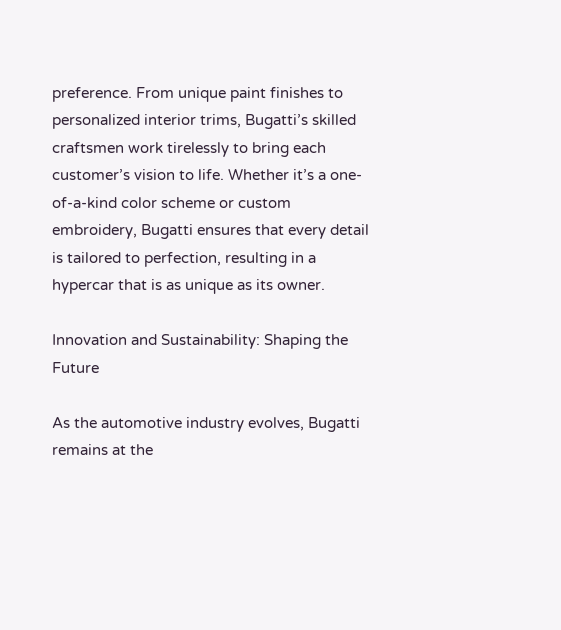preference. From unique paint finishes to personalized interior trims, Bugatti’s skilled craftsmen work tirelessly to bring each customer’s vision to life. Whether it’s a one-of-a-kind color scheme or custom embroidery, Bugatti ensures that every detail is tailored to perfection, resulting in a hypercar that is as unique as its owner.

Innovation and Sustainability: Shaping the Future

As the automotive industry evolves, Bugatti remains at the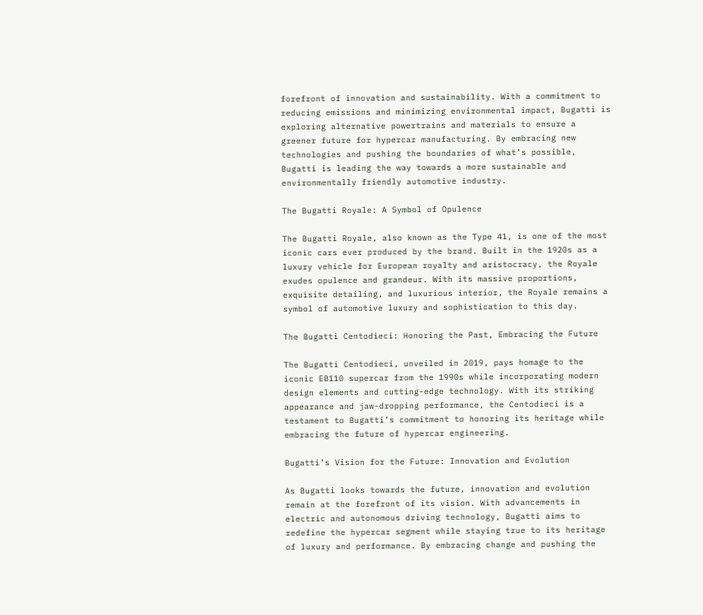forefront of innovation and sustainability. With a commitment to reducing emissions and minimizing environmental impact, Bugatti is exploring alternative powertrains and materials to ensure a greener future for hypercar manufacturing. By embracing new technologies and pushing the boundaries of what’s possible, Bugatti is leading the way towards a more sustainable and environmentally friendly automotive industry.

The Bugatti Royale: A Symbol of Opulence

The Bugatti Royale, also known as the Type 41, is one of the most iconic cars ever produced by the brand. Built in the 1920s as a luxury vehicle for European royalty and aristocracy, the Royale exudes opulence and grandeur. With its massive proportions, exquisite detailing, and luxurious interior, the Royale remains a symbol of automotive luxury and sophistication to this day.

The Bugatti Centodieci: Honoring the Past, Embracing the Future

The Bugatti Centodieci, unveiled in 2019, pays homage to the iconic EB110 supercar from the 1990s while incorporating modern design elements and cutting-edge technology. With its striking appearance and jaw-dropping performance, the Centodieci is a testament to Bugatti’s commitment to honoring its heritage while embracing the future of hypercar engineering.

Bugatti’s Vision for the Future: Innovation and Evolution

As Bugatti looks towards the future, innovation and evolution remain at the forefront of its vision. With advancements in electric and autonomous driving technology, Bugatti aims to redefine the hypercar segment while staying true to its heritage of luxury and performance. By embracing change and pushing the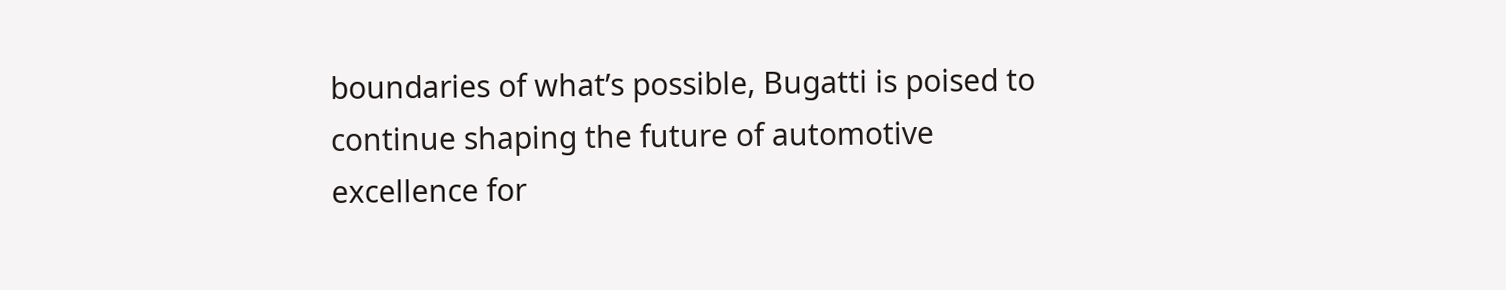boundaries of what’s possible, Bugatti is poised to continue shaping the future of automotive excellence for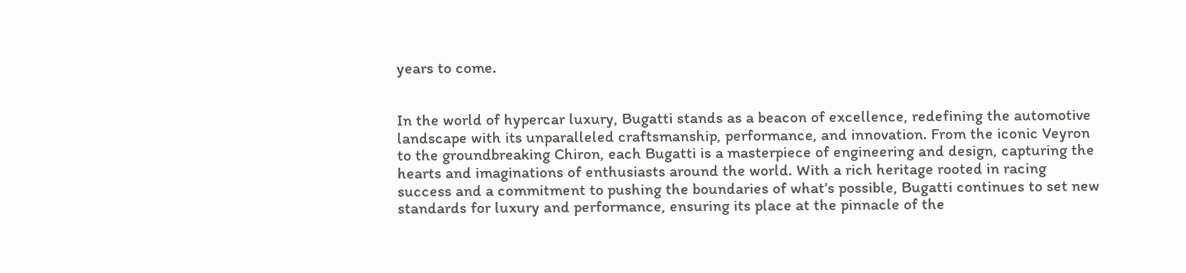years to come.


In the world of hypercar luxury, Bugatti stands as a beacon of excellence, redefining the automotive landscape with its unparalleled craftsmanship, performance, and innovation. From the iconic Veyron to the groundbreaking Chiron, each Bugatti is a masterpiece of engineering and design, capturing the hearts and imaginations of enthusiasts around the world. With a rich heritage rooted in racing success and a commitment to pushing the boundaries of what’s possible, Bugatti continues to set new standards for luxury and performance, ensuring its place at the pinnacle of the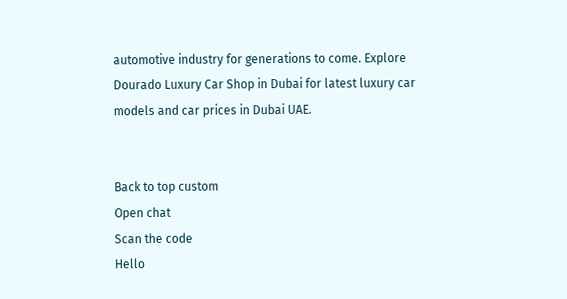automotive industry for generations to come. Explore Dourado Luxury Car Shop in Dubai for latest luxury car models and car prices in Dubai UAE.


Back to top custom
Open chat
Scan the code
Hello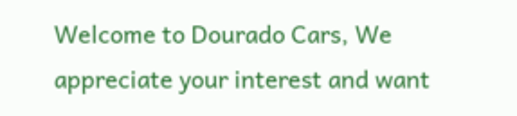Welcome to Dourado Cars, We appreciate your interest and want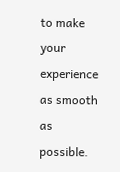to make your experience as smooth as possible.